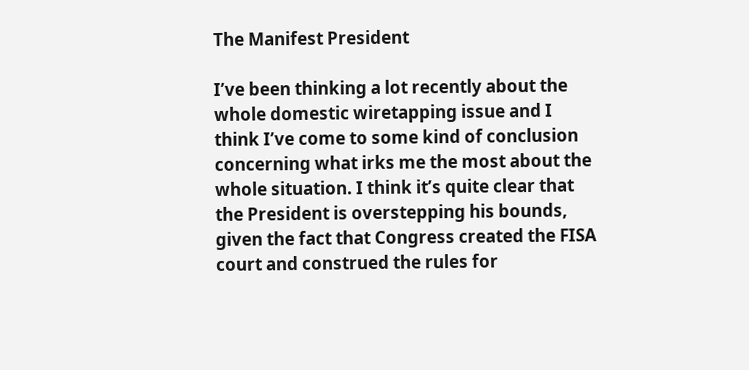The Manifest President

I’ve been thinking a lot recently about the whole domestic wiretapping issue and I think I’ve come to some kind of conclusion concerning what irks me the most about the whole situation. I think it’s quite clear that the President is overstepping his bounds, given the fact that Congress created the FISA court and construed the rules for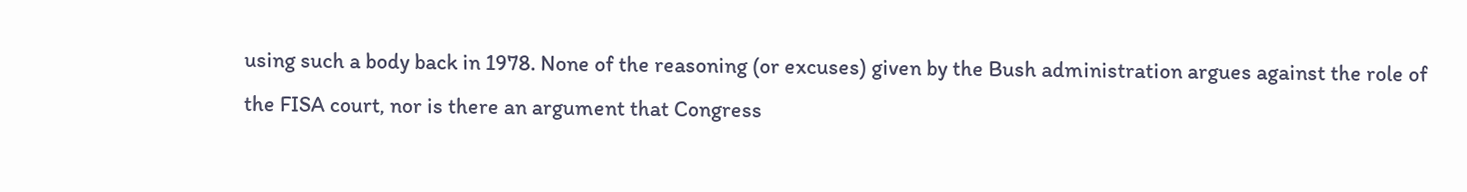using such a body back in 1978. None of the reasoning (or excuses) given by the Bush administration argues against the role of the FISA court, nor is there an argument that Congress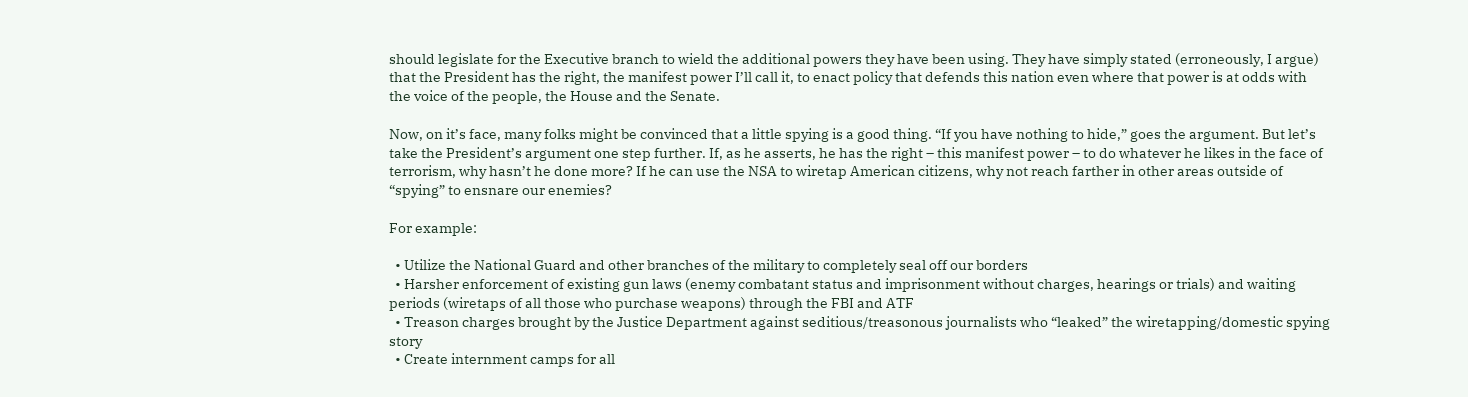should legislate for the Executive branch to wield the additional powers they have been using. They have simply stated (erroneously, I argue) that the President has the right, the manifest power I’ll call it, to enact policy that defends this nation even where that power is at odds with the voice of the people, the House and the Senate.

Now, on it’s face, many folks might be convinced that a little spying is a good thing. “If you have nothing to hide,” goes the argument. But let’s take the President’s argument one step further. If, as he asserts, he has the right – this manifest power – to do whatever he likes in the face of terrorism, why hasn’t he done more? If he can use the NSA to wiretap American citizens, why not reach farther in other areas outside of “spying” to ensnare our enemies?

For example:

  • Utilize the National Guard and other branches of the military to completely seal off our borders
  • Harsher enforcement of existing gun laws (enemy combatant status and imprisonment without charges, hearings or trials) and waiting periods (wiretaps of all those who purchase weapons) through the FBI and ATF
  • Treason charges brought by the Justice Department against seditious/treasonous journalists who “leaked” the wiretapping/domestic spying story
  • Create internment camps for all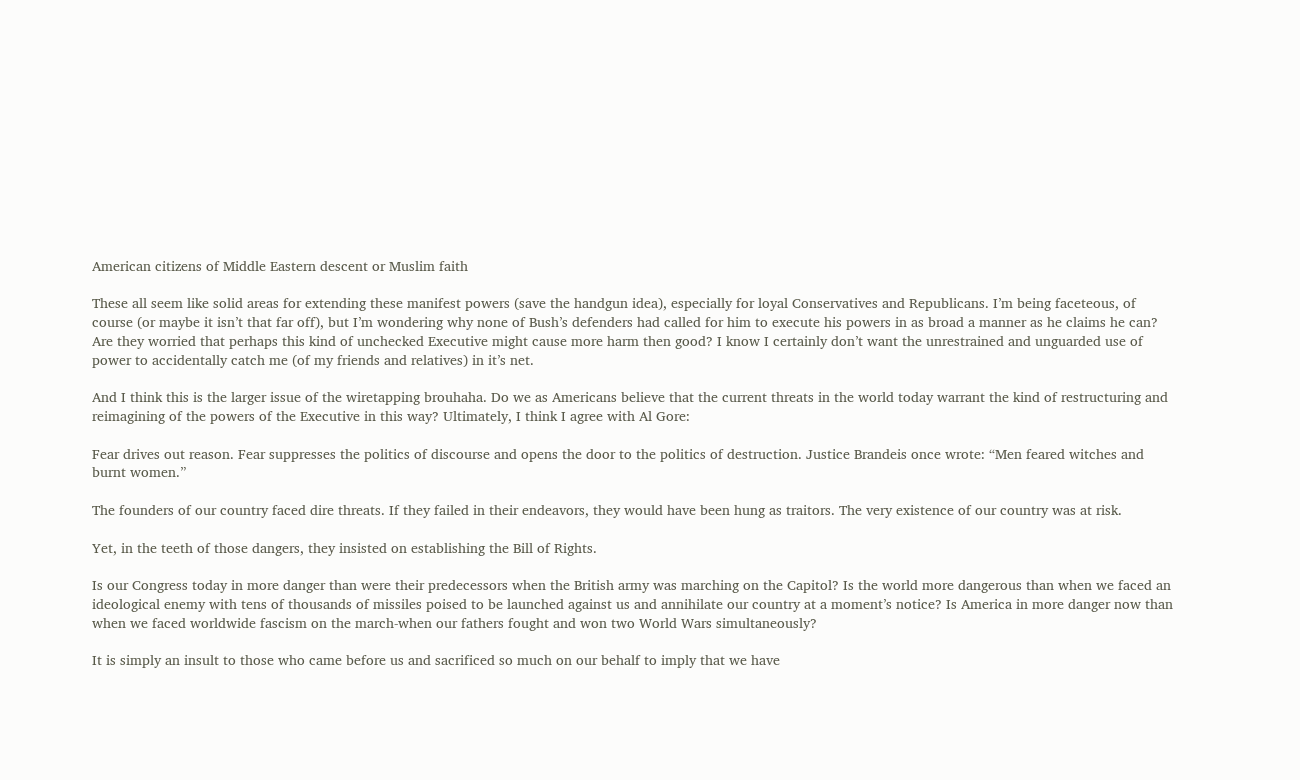American citizens of Middle Eastern descent or Muslim faith

These all seem like solid areas for extending these manifest powers (save the handgun idea), especially for loyal Conservatives and Republicans. I’m being faceteous, of course (or maybe it isn’t that far off), but I’m wondering why none of Bush’s defenders had called for him to execute his powers in as broad a manner as he claims he can? Are they worried that perhaps this kind of unchecked Executive might cause more harm then good? I know I certainly don’t want the unrestrained and unguarded use of power to accidentally catch me (of my friends and relatives) in it’s net.

And I think this is the larger issue of the wiretapping brouhaha. Do we as Americans believe that the current threats in the world today warrant the kind of restructuring and reimagining of the powers of the Executive in this way? Ultimately, I think I agree with Al Gore:

Fear drives out reason. Fear suppresses the politics of discourse and opens the door to the politics of destruction. Justice Brandeis once wrote: “Men feared witches and burnt women.”

The founders of our country faced dire threats. If they failed in their endeavors, they would have been hung as traitors. The very existence of our country was at risk.

Yet, in the teeth of those dangers, they insisted on establishing the Bill of Rights.

Is our Congress today in more danger than were their predecessors when the British army was marching on the Capitol? Is the world more dangerous than when we faced an ideological enemy with tens of thousands of missiles poised to be launched against us and annihilate our country at a moment’s notice? Is America in more danger now than when we faced worldwide fascism on the march-when our fathers fought and won two World Wars simultaneously?

It is simply an insult to those who came before us and sacrificed so much on our behalf to imply that we have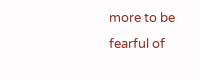more to be fearful of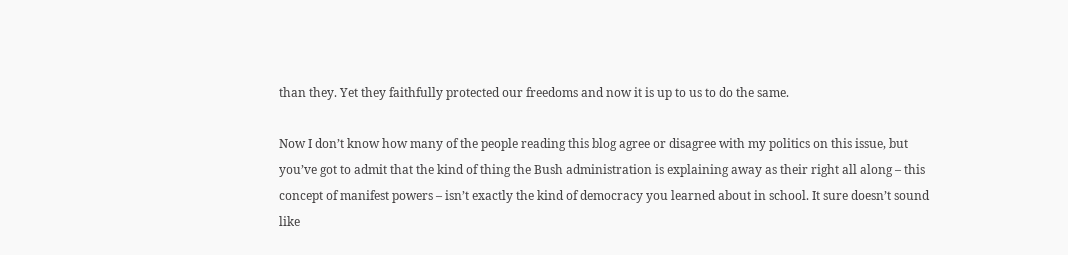than they. Yet they faithfully protected our freedoms and now it is up to us to do the same.

Now I don’t know how many of the people reading this blog agree or disagree with my politics on this issue, but you’ve got to admit that the kind of thing the Bush administration is explaining away as their right all along – this concept of manifest powers – isn’t exactly the kind of democracy you learned about in school. It sure doesn’t sound like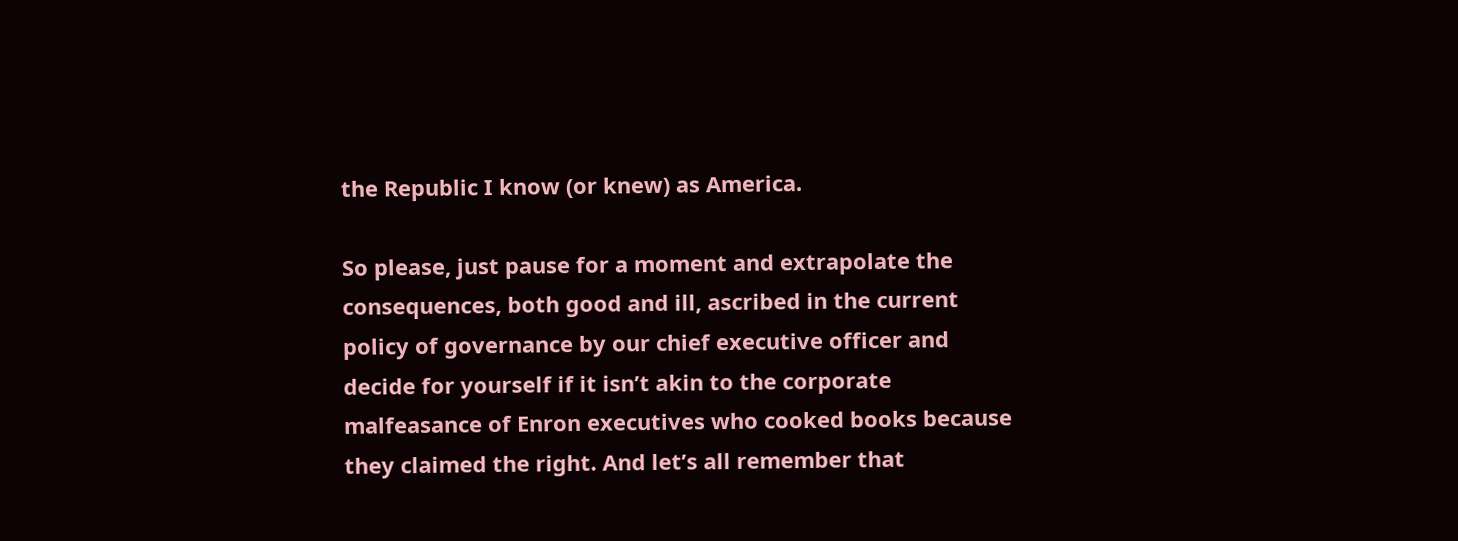the Republic I know (or knew) as America.

So please, just pause for a moment and extrapolate the consequences, both good and ill, ascribed in the current policy of governance by our chief executive officer and decide for yourself if it isn’t akin to the corporate malfeasance of Enron executives who cooked books because they claimed the right. And let’s all remember that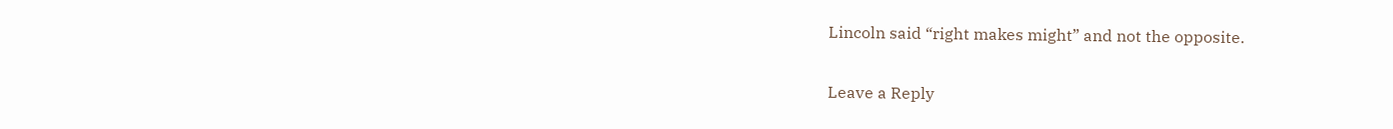Lincoln said “right makes might” and not the opposite.

Leave a Reply